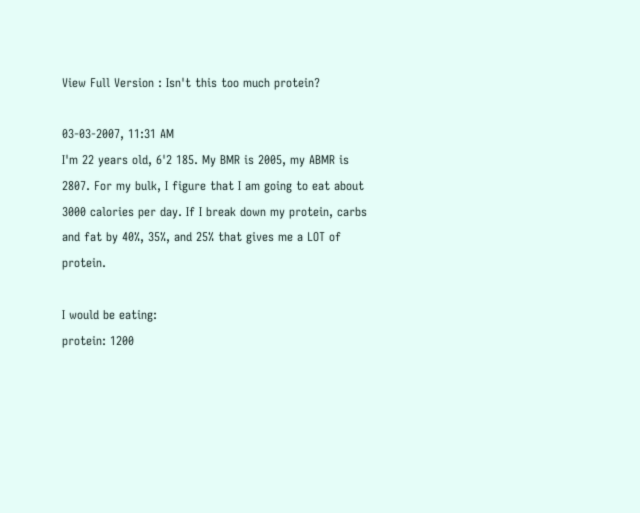View Full Version : Isn't this too much protein?

03-03-2007, 11:31 AM
I'm 22 years old, 6'2 185. My BMR is 2005, my ABMR is 2807. For my bulk, I figure that I am going to eat about 3000 calories per day. If I break down my protein, carbs and fat by 40%, 35%, and 25% that gives me a LOT of protein.

I would be eating:
protein: 1200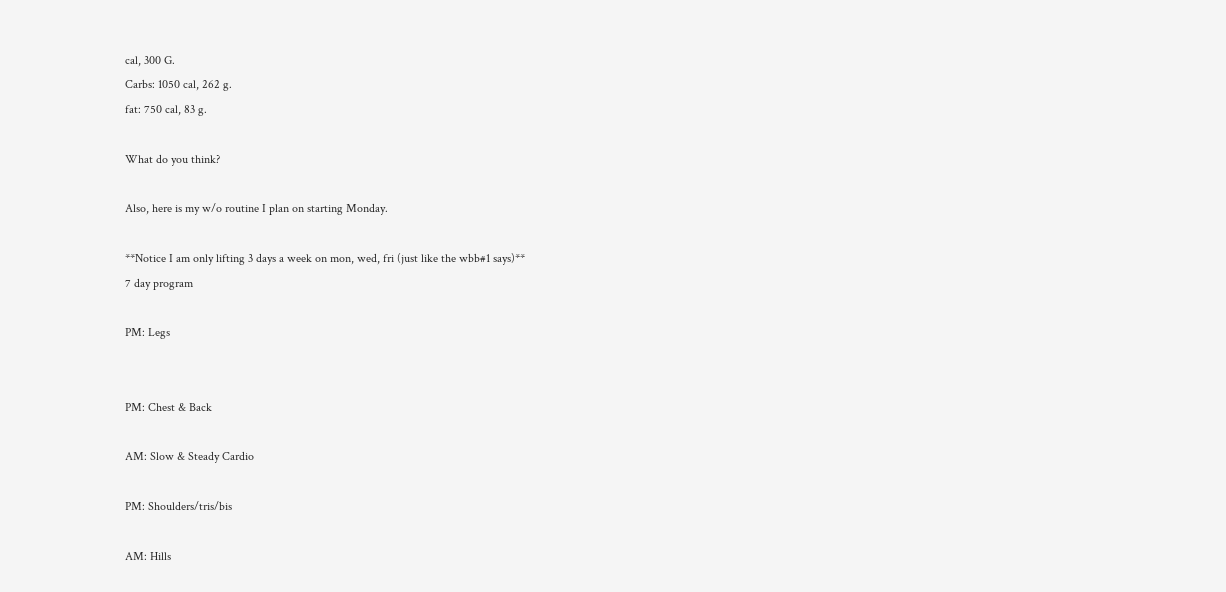cal, 300 G.
Carbs: 1050 cal, 262 g.
fat: 750 cal, 83 g.

What do you think?

Also, here is my w/o routine I plan on starting Monday.

**Notice I am only lifting 3 days a week on mon, wed, fri (just like the wbb#1 says)**
7 day program

PM: Legs


PM: Chest & Back

AM: Slow & Steady Cardio

PM: Shoulders/tris/bis

AM: Hills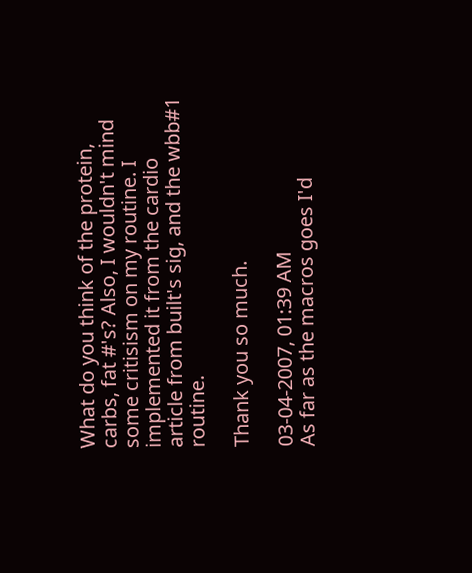What do you think of the protein, carbs, fat #'s? Also, I wouldn't mind some critisism on my routine. I implemented it from the cardio article from built's sig, and the wbb#1 routine.

Thank you so much.

03-04-2007, 01:39 AM
As far as the macros goes I'd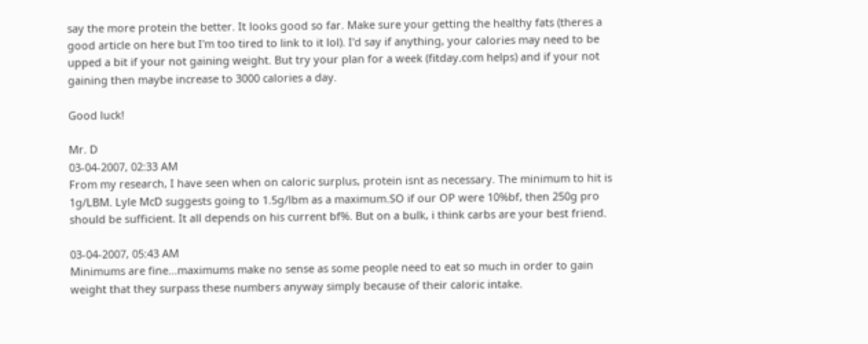say the more protein the better. It looks good so far. Make sure your getting the healthy fats (theres a good article on here but I'm too tired to link to it lol). I'd say if anything, your calories may need to be upped a bit if your not gaining weight. But try your plan for a week (fitday.com helps) and if your not gaining then maybe increase to 3000 calories a day.

Good luck!

Mr. D
03-04-2007, 02:33 AM
From my research, I have seen when on caloric surplus, protein isnt as necessary. The minimum to hit is 1g/LBM. Lyle McD suggests going to 1.5g/lbm as a maximum.SO if our OP were 10%bf, then 250g pro should be sufficient. It all depends on his current bf%. But on a bulk, i think carbs are your best friend.

03-04-2007, 05:43 AM
Minimums are fine...maximums make no sense as some people need to eat so much in order to gain weight that they surpass these numbers anyway simply because of their caloric intake.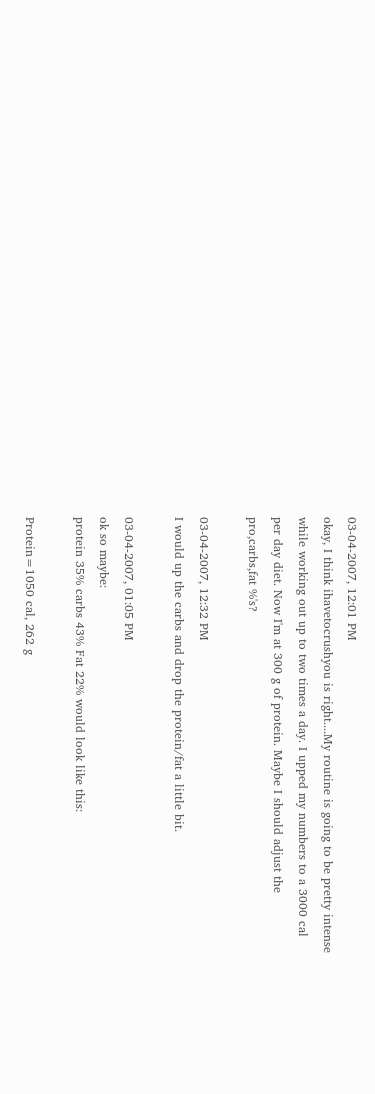03-04-2007, 12:01 PM
okay, I think ihavetocrushyou is right....My routine is going to be pretty intense while working out up to two times a day. I upped my numbers to a 3000 cal per day diet. Now I'm at 300 g of protein. Maybe I should adjust the pro,carbs,fat %'s?

03-04-2007, 12:32 PM
I would up the carbs and drop the protein/fat a little bit.

03-04-2007, 01:05 PM
ok so maybe:
protein 35% carbs 43% Fat 22% would look like this:

Protein=1050 cal, 262 g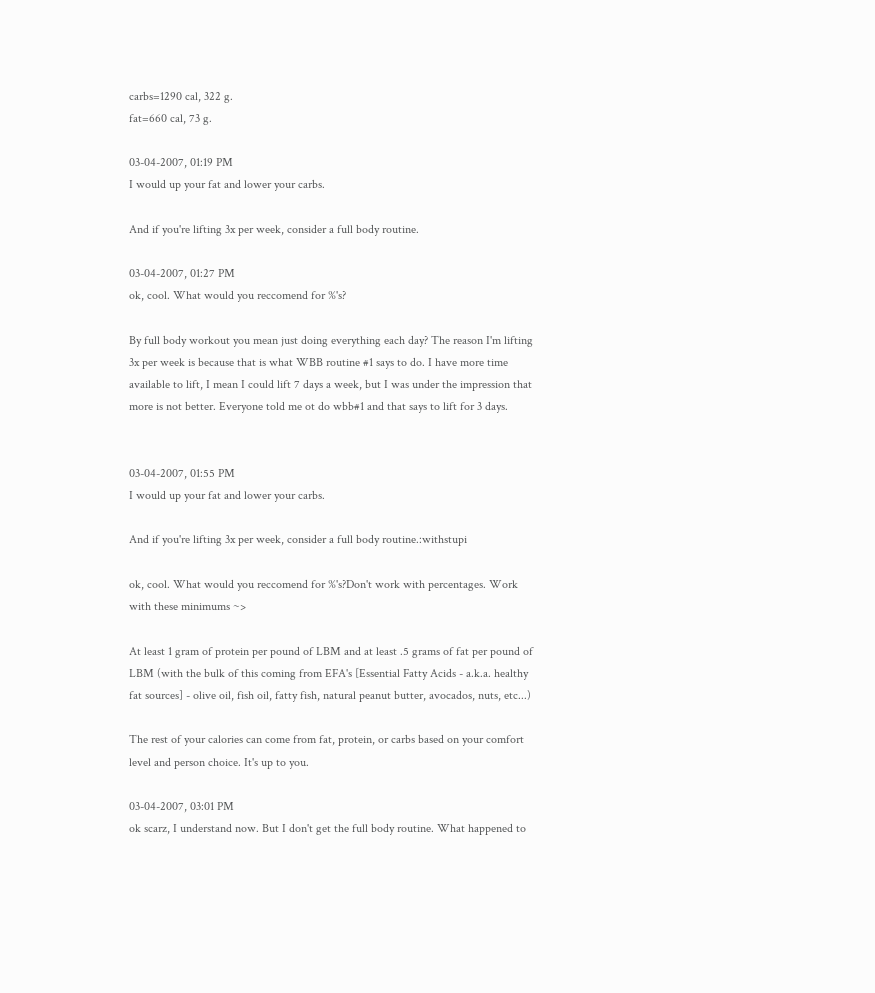carbs=1290 cal, 322 g.
fat=660 cal, 73 g.

03-04-2007, 01:19 PM
I would up your fat and lower your carbs.

And if you're lifting 3x per week, consider a full body routine.

03-04-2007, 01:27 PM
ok, cool. What would you reccomend for %'s?

By full body workout you mean just doing everything each day? The reason I'm lifting 3x per week is because that is what WBB routine #1 says to do. I have more time available to lift, I mean I could lift 7 days a week, but I was under the impression that more is not better. Everyone told me ot do wbb#1 and that says to lift for 3 days.


03-04-2007, 01:55 PM
I would up your fat and lower your carbs.

And if you're lifting 3x per week, consider a full body routine.:withstupi

ok, cool. What would you reccomend for %'s?Don't work with percentages. Work with these minimums ~>

At least 1 gram of protein per pound of LBM and at least .5 grams of fat per pound of LBM (with the bulk of this coming from EFA's [Essential Fatty Acids - a.k.a. healthy fat sources] - olive oil, fish oil, fatty fish, natural peanut butter, avocados, nuts, etc...)

The rest of your calories can come from fat, protein, or carbs based on your comfort level and person choice. It's up to you.

03-04-2007, 03:01 PM
ok scarz, I understand now. But I don't get the full body routine. What happened to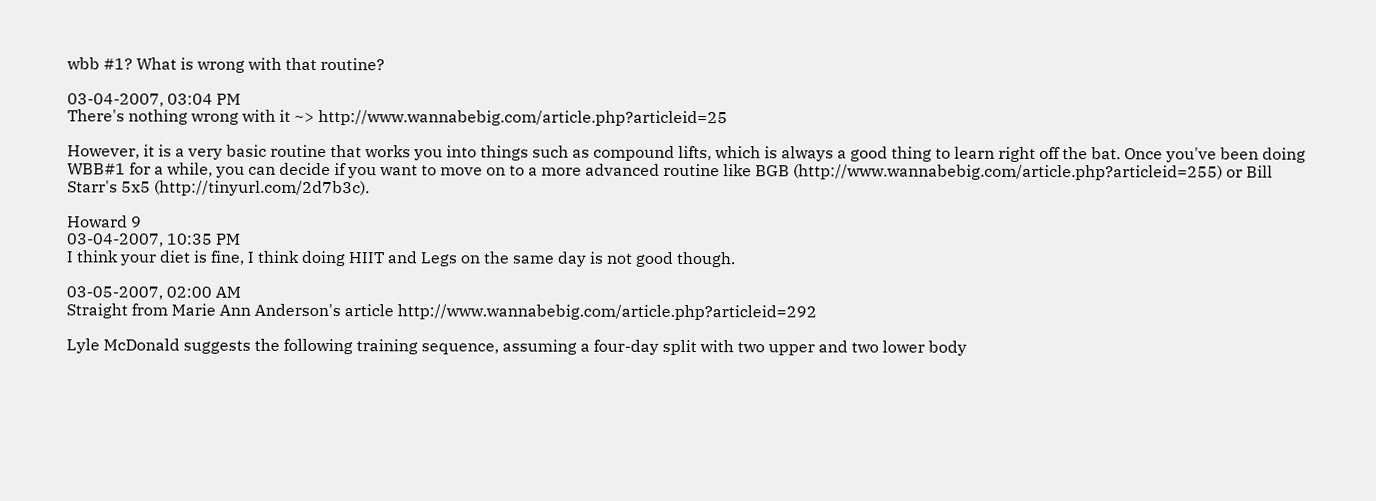wbb #1? What is wrong with that routine?

03-04-2007, 03:04 PM
There's nothing wrong with it ~> http://www.wannabebig.com/article.php?articleid=25

However, it is a very basic routine that works you into things such as compound lifts, which is always a good thing to learn right off the bat. Once you've been doing WBB#1 for a while, you can decide if you want to move on to a more advanced routine like BGB (http://www.wannabebig.com/article.php?articleid=255) or Bill Starr's 5x5 (http://tinyurl.com/2d7b3c).

Howard 9
03-04-2007, 10:35 PM
I think your diet is fine, I think doing HIIT and Legs on the same day is not good though.

03-05-2007, 02:00 AM
Straight from Marie Ann Anderson's article http://www.wannabebig.com/article.php?articleid=292

Lyle McDonald suggests the following training sequence, assuming a four-day split with two upper and two lower body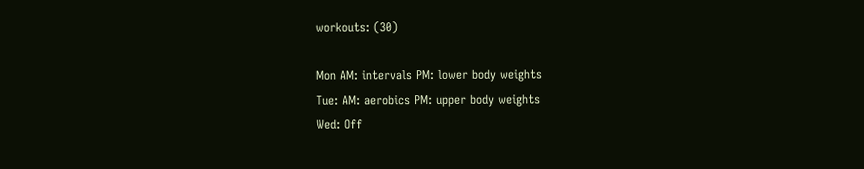workouts: (30)

Mon AM: intervals PM: lower body weights
Tue: AM: aerobics PM: upper body weights
Wed: Off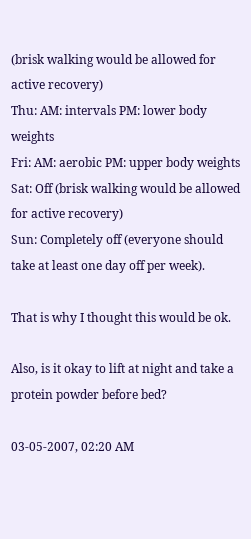(brisk walking would be allowed for active recovery)
Thu: AM: intervals PM: lower body weights
Fri: AM: aerobic PM: upper body weights
Sat: Off (brisk walking would be allowed for active recovery)
Sun: Completely off (everyone should take at least one day off per week).

That is why I thought this would be ok.

Also, is it okay to lift at night and take a protein powder before bed?

03-05-2007, 02:20 AM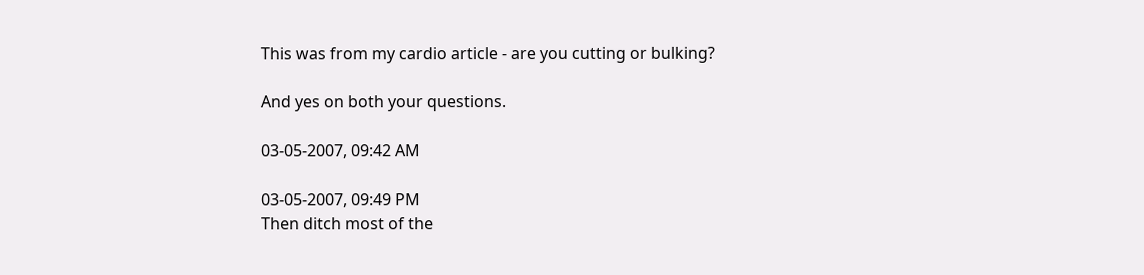This was from my cardio article - are you cutting or bulking?

And yes on both your questions.

03-05-2007, 09:42 AM

03-05-2007, 09:49 PM
Then ditch most of the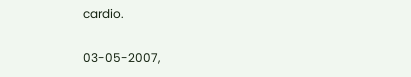cardio.

03-05-2007,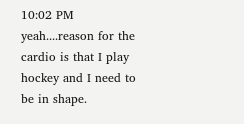10:02 PM
yeah....reason for the cardio is that I play hockey and I need to be in shape.